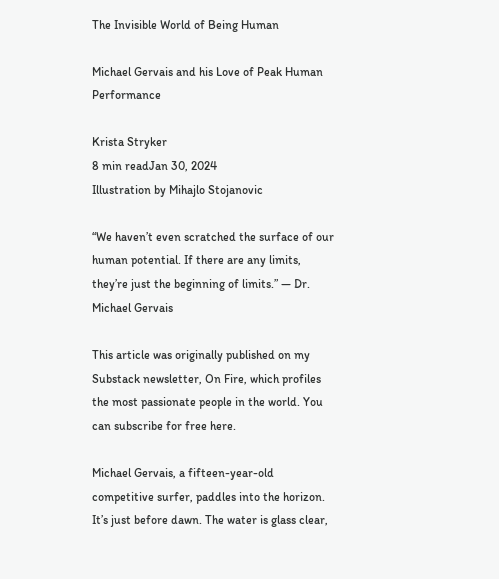The Invisible World of Being Human

Michael Gervais and his Love of Peak Human Performance

Krista Stryker
8 min readJan 30, 2024
Illustration by Mihajlo Stojanovic

“We haven’t even scratched the surface of our human potential. If there are any limits, they’re just the beginning of limits.” — Dr. Michael Gervais

This article was originally published on my Substack newsletter, On Fire, which profiles the most passionate people in the world. You can subscribe for free here.

Michael Gervais, a fifteen-year-old competitive surfer, paddles into the horizon. It’s just before dawn. The water is glass clear,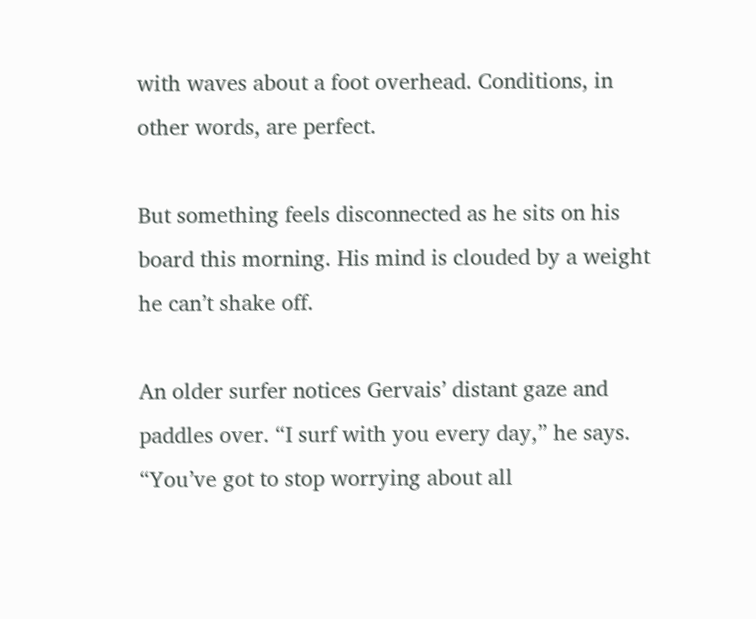with waves about a foot overhead. Conditions, in other words, are perfect.

But something feels disconnected as he sits on his board this morning. His mind is clouded by a weight he can’t shake off.

An older surfer notices Gervais’ distant gaze and paddles over. “I surf with you every day,” he says. “You’ve got to stop worrying about all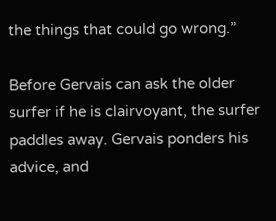the things that could go wrong.”

Before Gervais can ask the older surfer if he is clairvoyant, the surfer paddles away. Gervais ponders his advice, and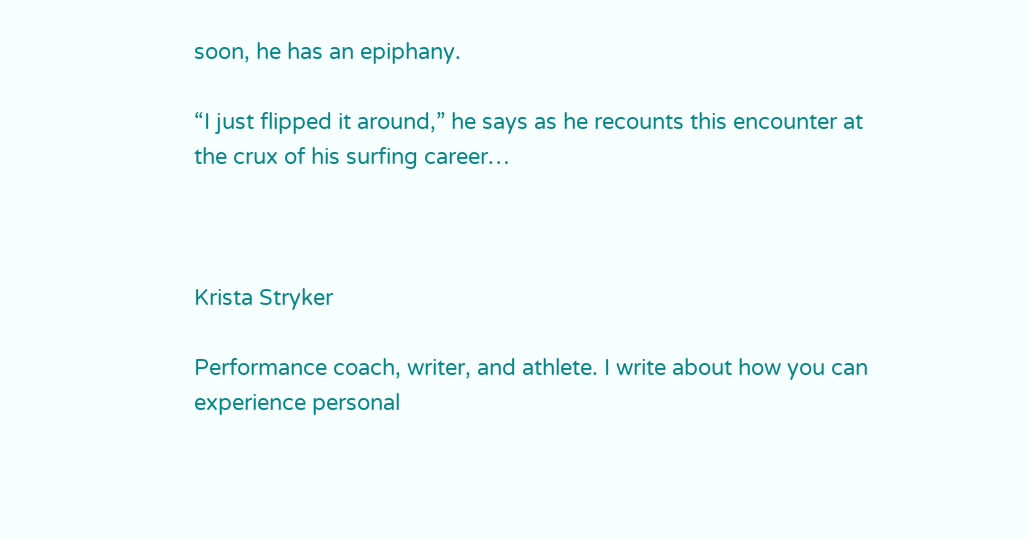soon, he has an epiphany.

“I just flipped it around,” he says as he recounts this encounter at the crux of his surfing career…



Krista Stryker

Performance coach, writer, and athlete. I write about how you can experience personal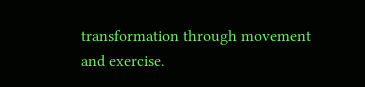transformation through movement and exercise.